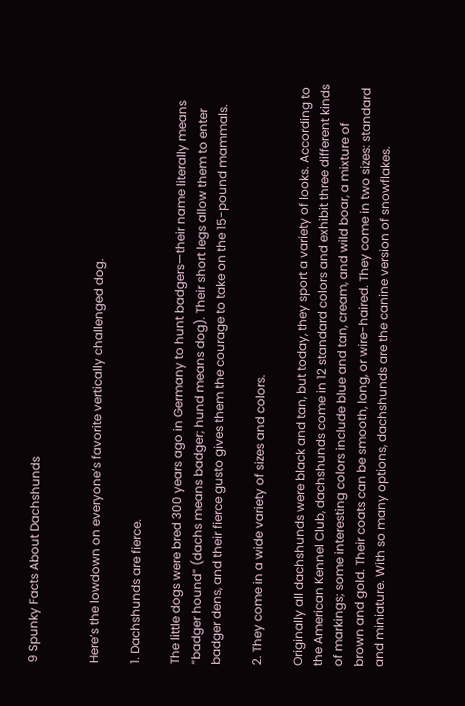9 Spunky Facts About Dachshunds


Here’s the lowdown on everyone’s favorite vertically challenged dog.

1. Dachshunds are fierce.

The little dogs were bred 300 years ago in Germany to hunt badgers—their name literally means “badger hound” (dachs means badger; hund means dog). Their short legs allow them to enter badger dens, and their fierce gusto gives them the courage to take on the 15-pound mammals.

2. They come in a wide variety of sizes and colors.

Originally all dachshunds were black and tan, but today, they sport a variety of looks. According to the American Kennel Club, dachshunds come in 12 standard colors and exhibit three different kinds of markings; some interesting colors include blue and tan, cream, and wild boar, a mixture of brown and gold. Their coats can be smooth, long, or wire-haired. They come in two sizes: standard and miniature. With so many options, dachshunds are the canine version of snowflakes.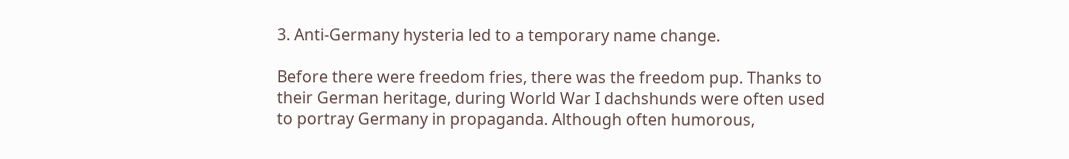3. Anti-Germany hysteria led to a temporary name change.

Before there were freedom fries, there was the freedom pup. Thanks to their German heritage, during World War I dachshunds were often used to portray Germany in propaganda. Although often humorous,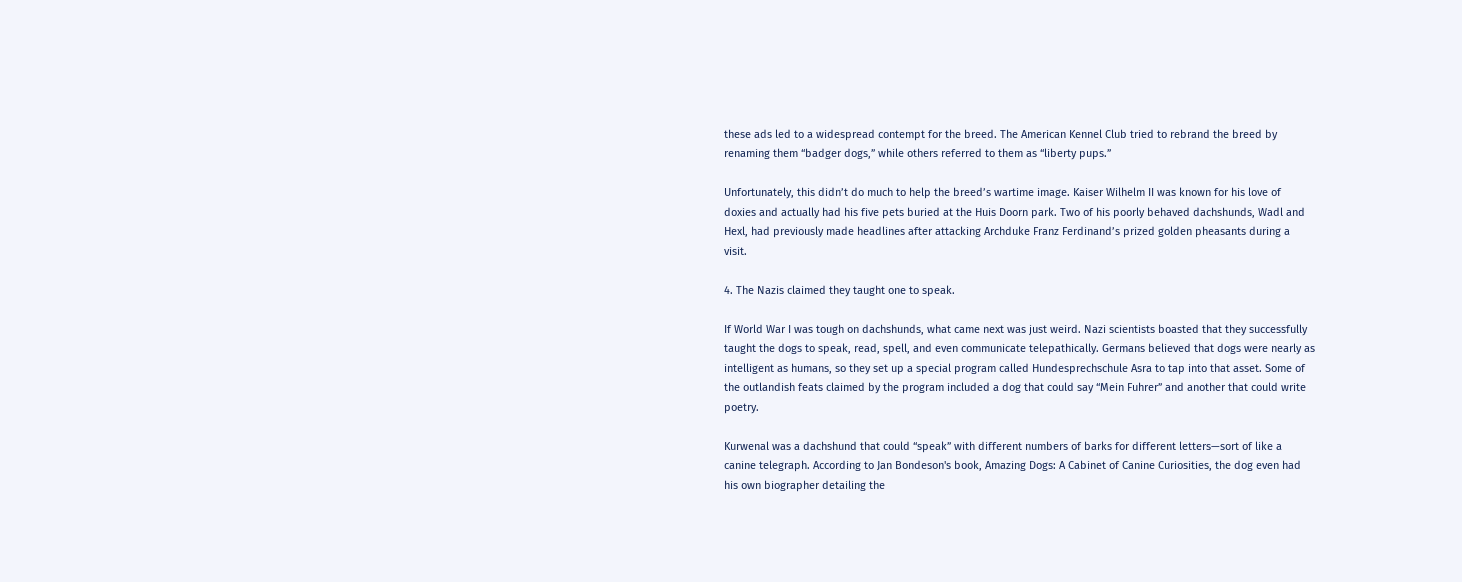these ads led to a widespread contempt for the breed. The American Kennel Club tried to rebrand the breed by renaming them “badger dogs,” while others referred to them as “liberty pups.”

Unfortunately, this didn’t do much to help the breed’s wartime image. Kaiser Wilhelm II was known for his love of doxies and actually had his five pets buried at the Huis Doorn park. Two of his poorly behaved dachshunds, Wadl and Hexl, had previously made headlines after attacking Archduke Franz Ferdinand’s prized golden pheasants during a visit.

4. The Nazis claimed they taught one to speak.

If World War I was tough on dachshunds, what came next was just weird. Nazi scientists boasted that they successfully taught the dogs to speak, read, spell, and even communicate telepathically. Germans believed that dogs were nearly as intelligent as humans, so they set up a special program called Hundesprechschule Asra to tap into that asset. Some of the outlandish feats claimed by the program included a dog that could say “Mein Fuhrer” and another that could write poetry.

Kurwenal was a dachshund that could “speak” with different numbers of barks for different letters—sort of like a canine telegraph. According to Jan Bondeson's book, Amazing Dogs: A Cabinet of Canine Curiosities, the dog even had his own biographer detailing the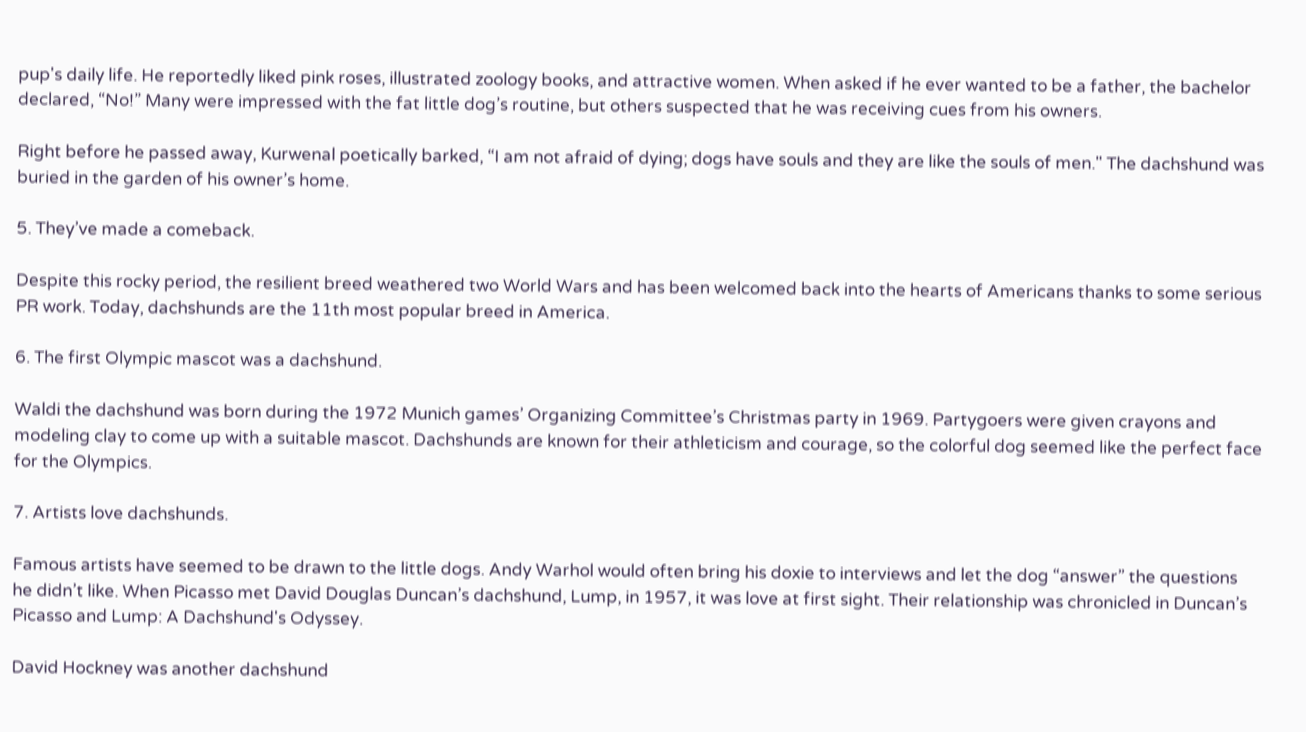pup's daily life. He reportedly liked pink roses, illustrated zoology books, and attractive women. When asked if he ever wanted to be a father, the bachelor declared, “No!” Many were impressed with the fat little dog’s routine, but others suspected that he was receiving cues from his owners.

Right before he passed away, Kurwenal poetically barked, “I am not afraid of dying; dogs have souls and they are like the souls of men." The dachshund was buried in the garden of his owner’s home.

5. They’ve made a comeback.

Despite this rocky period, the resilient breed weathered two World Wars and has been welcomed back into the hearts of Americans thanks to some serious PR work. Today, dachshunds are the 11th most popular breed in America.

6. The first Olympic mascot was a dachshund.

Waldi the dachshund was born during the 1972 Munich games’ Organizing Committee’s Christmas party in 1969. Partygoers were given crayons and modeling clay to come up with a suitable mascot. Dachshunds are known for their athleticism and courage, so the colorful dog seemed like the perfect face for the Olympics.

7. Artists love dachshunds.

Famous artists have seemed to be drawn to the little dogs. Andy Warhol would often bring his doxie to interviews and let the dog “answer” the questions he didn’t like. When Picasso met David Douglas Duncan’s dachshund, Lump, in 1957, it was love at first sight. Their relationship was chronicled in Duncan’s Picasso and Lump: A Dachshund's Odyssey.

David Hockney was another dachshund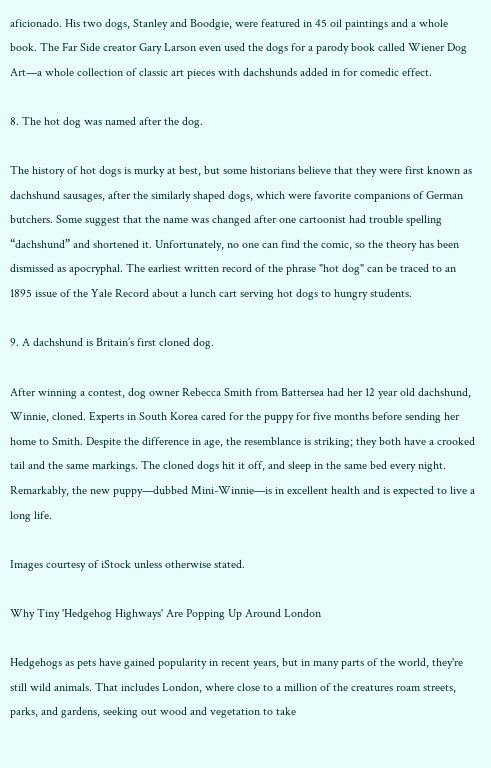aficionado. His two dogs, Stanley and Boodgie, were featured in 45 oil paintings and a whole book. The Far Side creator Gary Larson even used the dogs for a parody book called Wiener Dog Art—a whole collection of classic art pieces with dachshunds added in for comedic effect.

8. The hot dog was named after the dog.

The history of hot dogs is murky at best, but some historians believe that they were first known as dachshund sausages, after the similarly shaped dogs, which were favorite companions of German butchers. Some suggest that the name was changed after one cartoonist had trouble spelling “dachshund” and shortened it. Unfortunately, no one can find the comic, so the theory has been dismissed as apocryphal. The earliest written record of the phrase "hot dog" can be traced to an 1895 issue of the Yale Record about a lunch cart serving hot dogs to hungry students.

9. A dachshund is Britain’s first cloned dog.

After winning a contest, dog owner Rebecca Smith from Battersea had her 12 year old dachshund, Winnie, cloned. Experts in South Korea cared for the puppy for five months before sending her home to Smith. Despite the difference in age, the resemblance is striking; they both have a crooked tail and the same markings. The cloned dogs hit it off, and sleep in the same bed every night. Remarkably, the new puppy—dubbed Mini-Winnie—is in excellent health and is expected to live a long life.

Images courtesy of iStock unless otherwise stated.

Why Tiny 'Hedgehog Highways' Are Popping Up Around London

Hedgehogs as pets have gained popularity in recent years, but in many parts of the world, they're still wild animals. That includes London, where close to a million of the creatures roam streets, parks, and gardens, seeking out wood and vegetation to take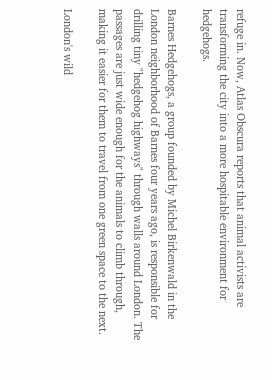refuge in. Now, Atlas Obscura reports that animal activists are transforming the city into a more hospitable environment for hedgehogs.

Barnes Hedgehogs, a group founded by Michel Birkenwald in the London neighborhood of Barnes four years ago, is responsible for drilling tiny "hedgehog highways" through walls around London. The passages are just wide enough for the animals to climb through, making it easier for them to travel from one green space to the next.

London's wild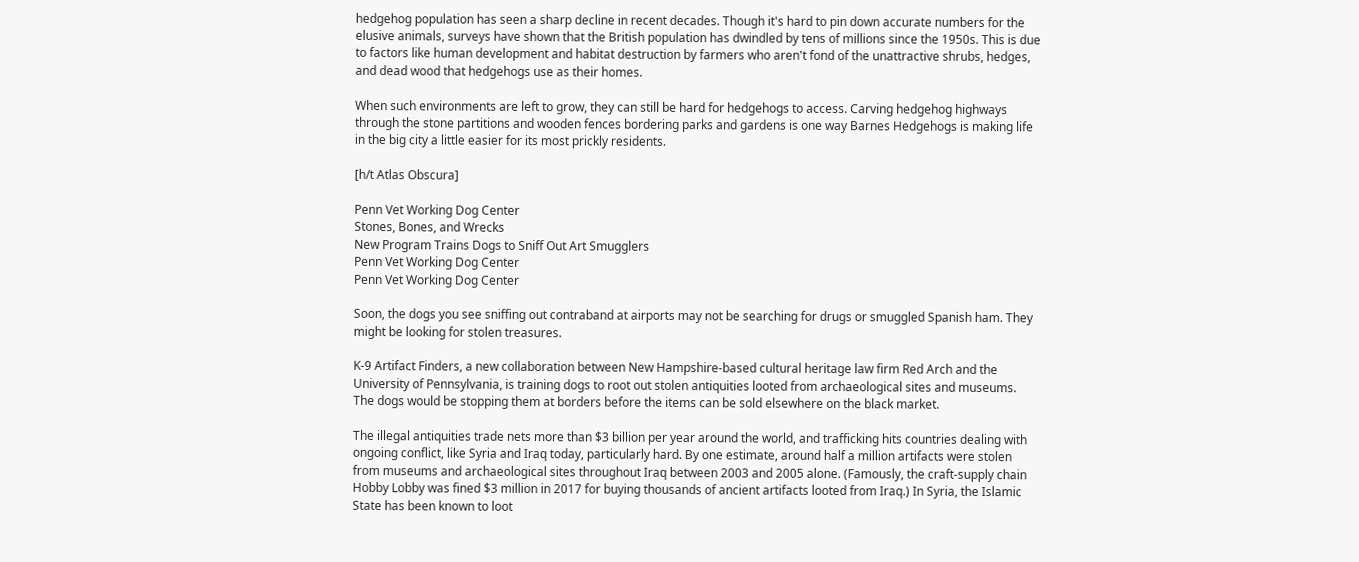hedgehog population has seen a sharp decline in recent decades. Though it's hard to pin down accurate numbers for the elusive animals, surveys have shown that the British population has dwindled by tens of millions since the 1950s. This is due to factors like human development and habitat destruction by farmers who aren't fond of the unattractive shrubs, hedges, and dead wood that hedgehogs use as their homes.

When such environments are left to grow, they can still be hard for hedgehogs to access. Carving hedgehog highways through the stone partitions and wooden fences bordering parks and gardens is one way Barnes Hedgehogs is making life in the big city a little easier for its most prickly residents.

[h/t Atlas Obscura]

Penn Vet Working Dog Center
Stones, Bones, and Wrecks
New Program Trains Dogs to Sniff Out Art Smugglers
Penn Vet Working Dog Center
Penn Vet Working Dog Center

Soon, the dogs you see sniffing out contraband at airports may not be searching for drugs or smuggled Spanish ham. They might be looking for stolen treasures.

K-9 Artifact Finders, a new collaboration between New Hampshire-based cultural heritage law firm Red Arch and the University of Pennsylvania, is training dogs to root out stolen antiquities looted from archaeological sites and museums. The dogs would be stopping them at borders before the items can be sold elsewhere on the black market.

The illegal antiquities trade nets more than $3 billion per year around the world, and trafficking hits countries dealing with ongoing conflict, like Syria and Iraq today, particularly hard. By one estimate, around half a million artifacts were stolen from museums and archaeological sites throughout Iraq between 2003 and 2005 alone. (Famously, the craft-supply chain Hobby Lobby was fined $3 million in 2017 for buying thousands of ancient artifacts looted from Iraq.) In Syria, the Islamic State has been known to loot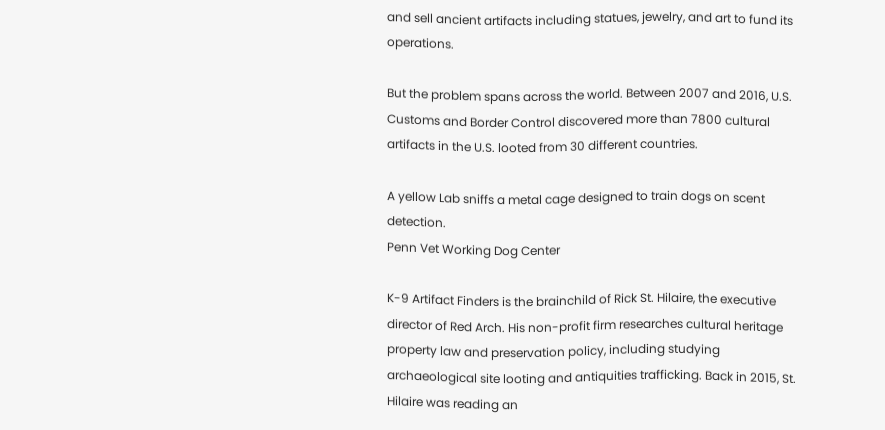and sell ancient artifacts including statues, jewelry, and art to fund its operations.

But the problem spans across the world. Between 2007 and 2016, U.S. Customs and Border Control discovered more than 7800 cultural artifacts in the U.S. looted from 30 different countries.

A yellow Lab sniffs a metal cage designed to train dogs on scent detection.
Penn Vet Working Dog Center

K-9 Artifact Finders is the brainchild of Rick St. Hilaire, the executive director of Red Arch. His non-profit firm researches cultural heritage property law and preservation policy, including studying archaeological site looting and antiquities trafficking. Back in 2015, St. Hilaire was reading an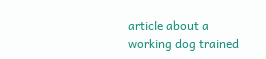article about a working dog trained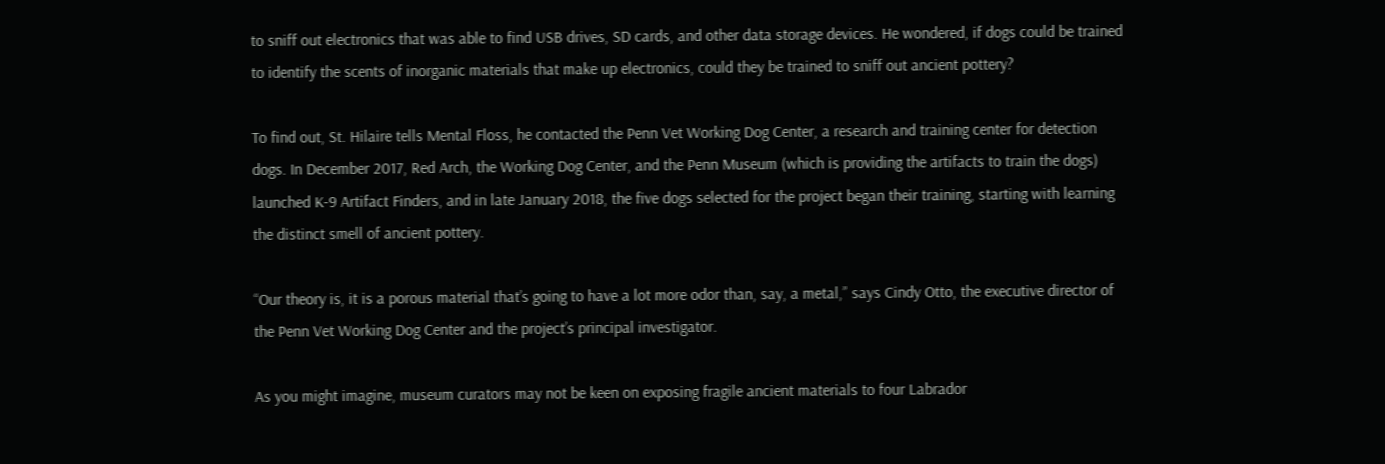to sniff out electronics that was able to find USB drives, SD cards, and other data storage devices. He wondered, if dogs could be trained to identify the scents of inorganic materials that make up electronics, could they be trained to sniff out ancient pottery?

To find out, St. Hilaire tells Mental Floss, he contacted the Penn Vet Working Dog Center, a research and training center for detection dogs. In December 2017, Red Arch, the Working Dog Center, and the Penn Museum (which is providing the artifacts to train the dogs) launched K-9 Artifact Finders, and in late January 2018, the five dogs selected for the project began their training, starting with learning the distinct smell of ancient pottery.

“Our theory is, it is a porous material that’s going to have a lot more odor than, say, a metal,” says Cindy Otto, the executive director of the Penn Vet Working Dog Center and the project’s principal investigator.

As you might imagine, museum curators may not be keen on exposing fragile ancient materials to four Labrador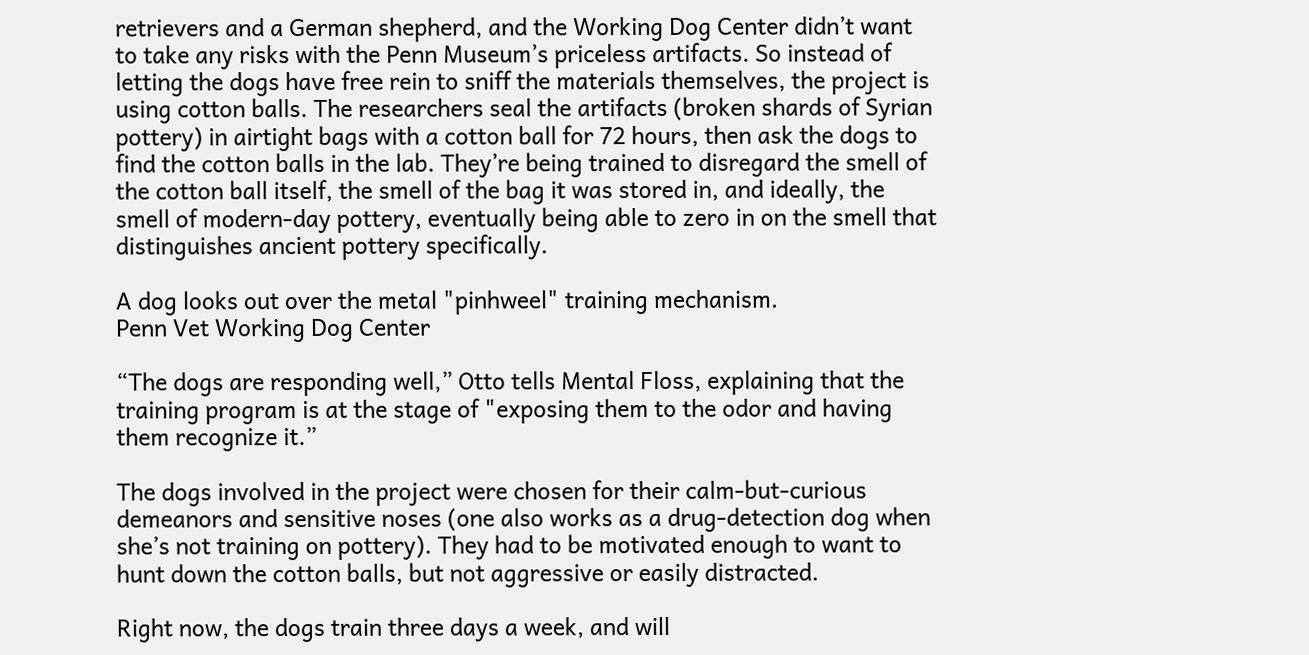retrievers and a German shepherd, and the Working Dog Center didn’t want to take any risks with the Penn Museum’s priceless artifacts. So instead of letting the dogs have free rein to sniff the materials themselves, the project is using cotton balls. The researchers seal the artifacts (broken shards of Syrian pottery) in airtight bags with a cotton ball for 72 hours, then ask the dogs to find the cotton balls in the lab. They’re being trained to disregard the smell of the cotton ball itself, the smell of the bag it was stored in, and ideally, the smell of modern-day pottery, eventually being able to zero in on the smell that distinguishes ancient pottery specifically.

A dog looks out over the metal "pinhweel" training mechanism.
Penn Vet Working Dog Center

“The dogs are responding well,” Otto tells Mental Floss, explaining that the training program is at the stage of "exposing them to the odor and having them recognize it.”

The dogs involved in the project were chosen for their calm-but-curious demeanors and sensitive noses (one also works as a drug-detection dog when she’s not training on pottery). They had to be motivated enough to want to hunt down the cotton balls, but not aggressive or easily distracted.

Right now, the dogs train three days a week, and will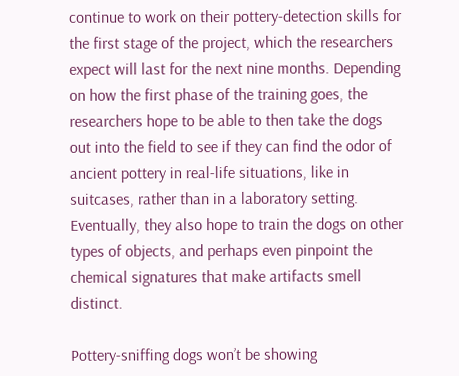continue to work on their pottery-detection skills for the first stage of the project, which the researchers expect will last for the next nine months. Depending on how the first phase of the training goes, the researchers hope to be able to then take the dogs out into the field to see if they can find the odor of ancient pottery in real-life situations, like in suitcases, rather than in a laboratory setting. Eventually, they also hope to train the dogs on other types of objects, and perhaps even pinpoint the chemical signatures that make artifacts smell distinct.

Pottery-sniffing dogs won’t be showing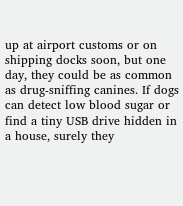up at airport customs or on shipping docks soon, but one day, they could be as common as drug-sniffing canines. If dogs can detect low blood sugar or find a tiny USB drive hidden in a house, surely they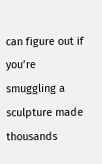can figure out if you’re smuggling a sculpture made thousands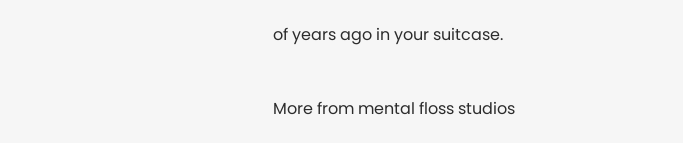of years ago in your suitcase.


More from mental floss studios